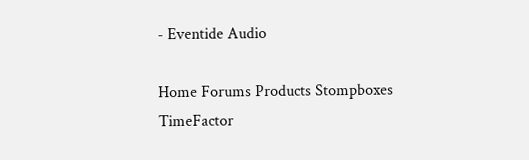- Eventide Audio

Home Forums Products Stompboxes TimeFactor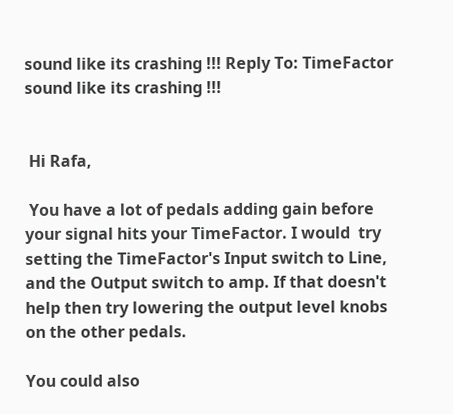sound like its crashing !!! Reply To: TimeFactor sound like its crashing !!!


 Hi Rafa,

 You have a lot of pedals adding gain before your signal hits your TimeFactor. I would  try setting the TimeFactor's Input switch to Line, and the Output switch to amp. If that doesn't help then try lowering the output level knobs on the other pedals.

You could also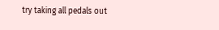try taking all pedals out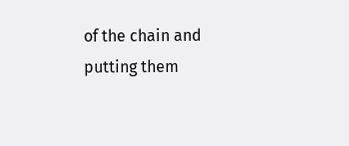of the chain and putting them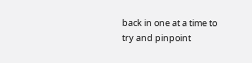back in one at a time to try and pinpoint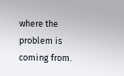where the problem is coming from.